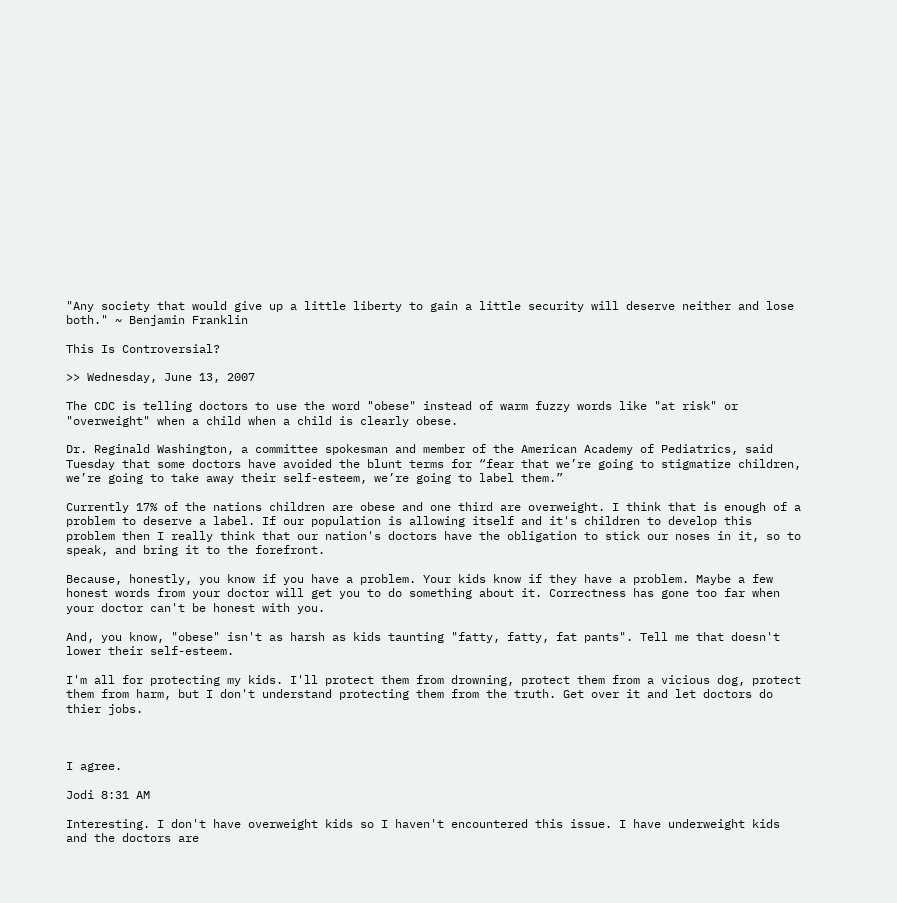"Any society that would give up a little liberty to gain a little security will deserve neither and lose both." ~ Benjamin Franklin

This Is Controversial?

>> Wednesday, June 13, 2007

The CDC is telling doctors to use the word "obese" instead of warm fuzzy words like "at risk" or "overweight" when a child when a child is clearly obese.

Dr. Reginald Washington, a committee spokesman and member of the American Academy of Pediatrics, said Tuesday that some doctors have avoided the blunt terms for “fear that we’re going to stigmatize children, we’re going to take away their self-esteem, we’re going to label them.”

Currently 17% of the nations children are obese and one third are overweight. I think that is enough of a problem to deserve a label. If our population is allowing itself and it's children to develop this problem then I really think that our nation's doctors have the obligation to stick our noses in it, so to speak, and bring it to the forefront.

Because, honestly, you know if you have a problem. Your kids know if they have a problem. Maybe a few honest words from your doctor will get you to do something about it. Correctness has gone too far when your doctor can't be honest with you.

And, you know, "obese" isn't as harsh as kids taunting "fatty, fatty, fat pants". Tell me that doesn't lower their self-esteem.

I'm all for protecting my kids. I'll protect them from drowning, protect them from a vicious dog, protect them from harm, but I don't understand protecting them from the truth. Get over it and let doctors do thier jobs.



I agree.

Jodi 8:31 AM

Interesting. I don't have overweight kids so I haven't encountered this issue. I have underweight kids and the doctors are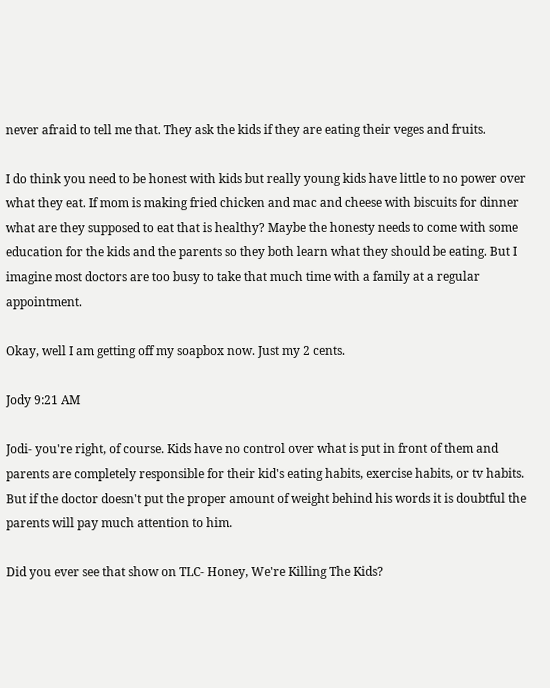never afraid to tell me that. They ask the kids if they are eating their veges and fruits.

I do think you need to be honest with kids but really young kids have little to no power over what they eat. If mom is making fried chicken and mac and cheese with biscuits for dinner what are they supposed to eat that is healthy? Maybe the honesty needs to come with some education for the kids and the parents so they both learn what they should be eating. But I imagine most doctors are too busy to take that much time with a family at a regular appointment.

Okay, well I am getting off my soapbox now. Just my 2 cents.

Jody 9:21 AM

Jodi- you're right, of course. Kids have no control over what is put in front of them and parents are completely responsible for their kid's eating habits, exercise habits, or tv habits. But if the doctor doesn't put the proper amount of weight behind his words it is doubtful the parents will pay much attention to him.

Did you ever see that show on TLC- Honey, We're Killing The Kids?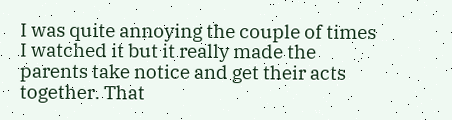I was quite annoying the couple of times I watched it but it really made the parents take notice and get their acts together. That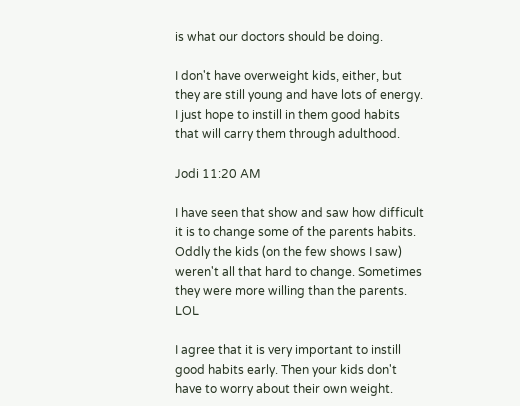is what our doctors should be doing.

I don't have overweight kids, either, but they are still young and have lots of energy. I just hope to instill in them good habits that will carry them through adulthood.

Jodi 11:20 AM

I have seen that show and saw how difficult it is to change some of the parents habits. Oddly the kids (on the few shows I saw) weren't all that hard to change. Sometimes they were more willing than the parents. LOL

I agree that it is very important to instill good habits early. Then your kids don't have to worry about their own weight.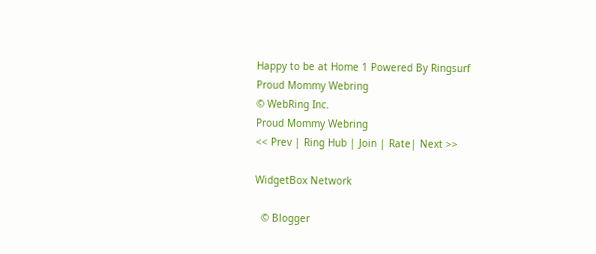Happy to be at Home 1 Powered By Ringsurf
Proud Mommy Webring
© WebRing Inc.
Proud Mommy Webring
<< Prev | Ring Hub | Join | Rate| Next >>

WidgetBox Network

  © Blogger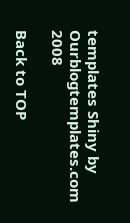templates Shiny by Ourblogtemplates.com 2008

Back to TOP